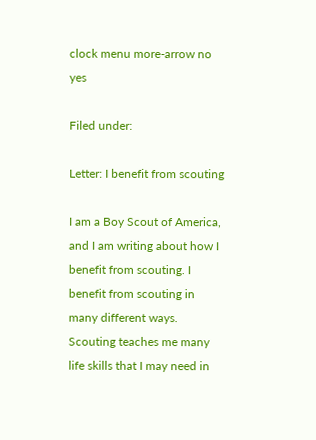clock menu more-arrow no yes

Filed under:

Letter: I benefit from scouting

I am a Boy Scout of America, and I am writing about how I benefit from scouting. I benefit from scouting in many different ways. Scouting teaches me many life skills that I may need in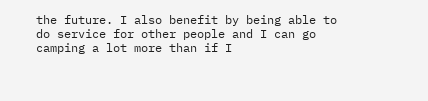the future. I also benefit by being able to do service for other people and I can go camping a lot more than if I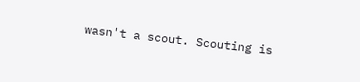wasn't a scout. Scouting is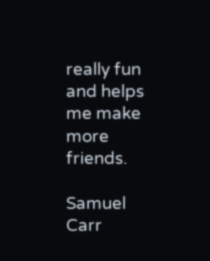really fun and helps me make more friends.

Samuel Carr